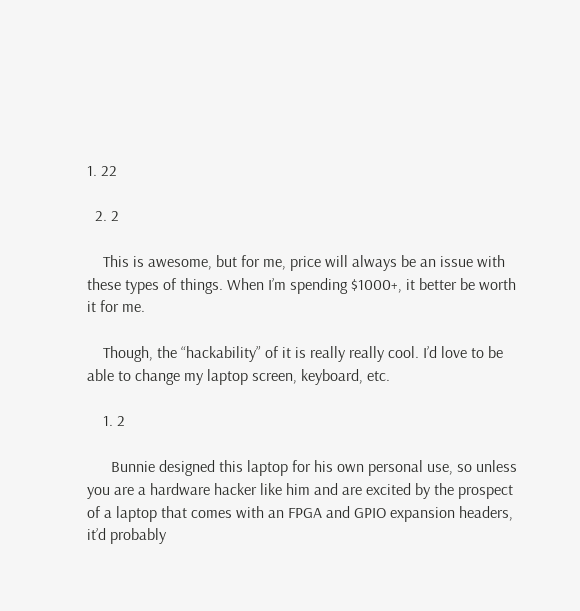1. 22

  2. 2

    This is awesome, but for me, price will always be an issue with these types of things. When I’m spending $1000+, it better be worth it for me.

    Though, the “hackability” of it is really really cool. I’d love to be able to change my laptop screen, keyboard, etc.

    1. 2

      Bunnie designed this laptop for his own personal use, so unless you are a hardware hacker like him and are excited by the prospect of a laptop that comes with an FPGA and GPIO expansion headers, it’d probably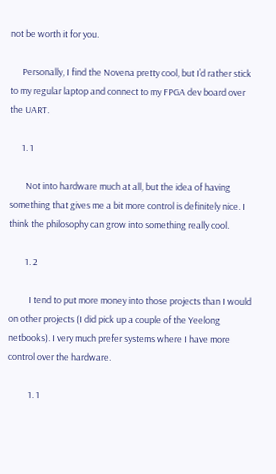not be worth it for you.

      Personally, I find the Novena pretty cool, but I’d rather stick to my regular laptop and connect to my FPGA dev board over the UART.

      1. 1

        Not into hardware much at all, but the idea of having something that gives me a bit more control is definitely nice. I think the philosophy can grow into something really cool.

        1. 2

          I tend to put more money into those projects than I would on other projects (I did pick up a couple of the Yeelong netbooks). I very much prefer systems where I have more control over the hardware.

          1. 1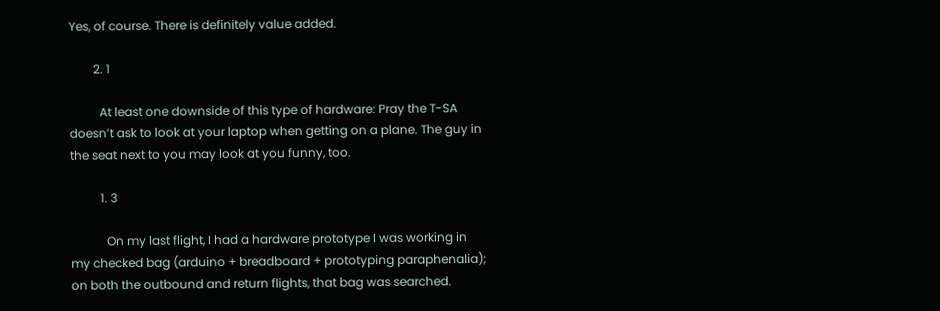Yes, of course. There is definitely value added.

        2. 1

          At least one downside of this type of hardware: Pray the T-SA doesn’t ask to look at your laptop when getting on a plane. The guy in the seat next to you may look at you funny, too.

          1. 3

            On my last flight, I had a hardware prototype I was working in my checked bag (arduino + breadboard + prototyping paraphenalia); on both the outbound and return flights, that bag was searched.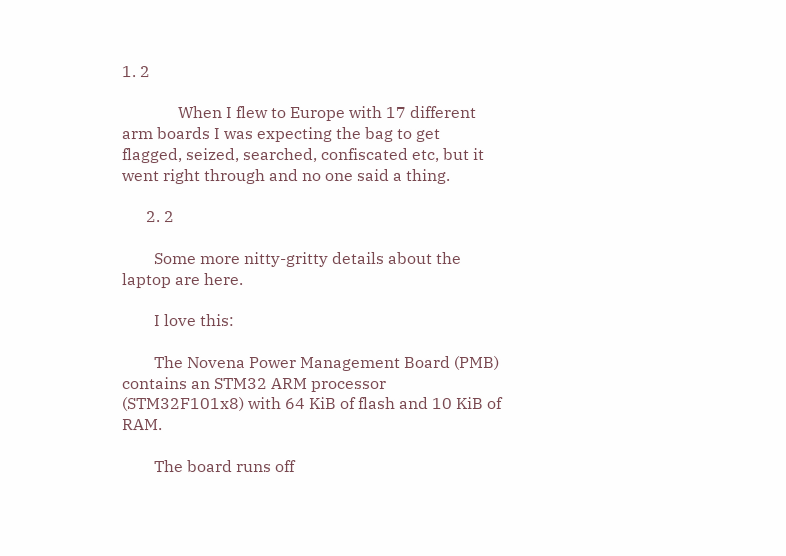1. 2

              When I flew to Europe with 17 different arm boards I was expecting the bag to get flagged, seized, searched, confiscated etc, but it went right through and no one said a thing.

      2. 2

        Some more nitty-gritty details about the laptop are here.

        I love this:

        The Novena Power Management Board (PMB) contains an STM32 ARM processor (STM32F101x8) with 64 KiB of flash and 10 KiB of RAM.

        The board runs off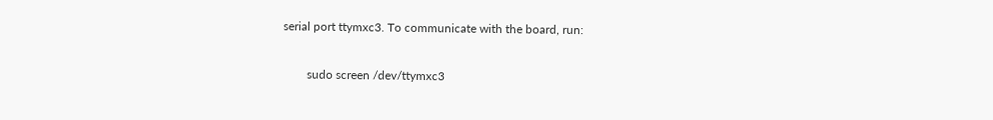serial port ttymxc3. To communicate with the board, run:

        sudo screen /dev/ttymxc3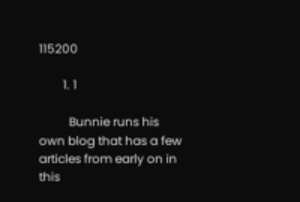115200

        1. 1

          Bunnie runs his own blog that has a few articles from early on in this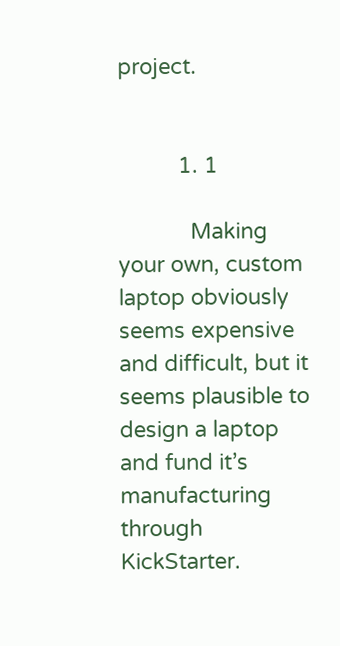project.


          1. 1

            Making your own, custom laptop obviously seems expensive and difficult, but it seems plausible to design a laptop and fund it’s manufacturing through KickStarter.